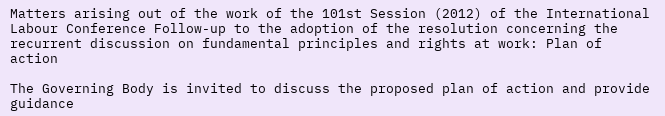Matters arising out of the work of the 101st Session (2012) of the International Labour Conference Follow-up to the adoption of the resolution concerning the recurrent discussion on fundamental principles and rights at work: Plan of action

The Governing Body is invited to discuss the proposed plan of action and provide guidance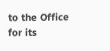to the Office for its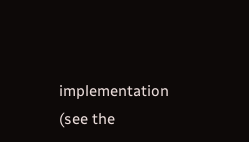implementation (see the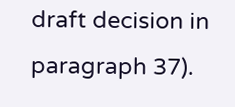draft decision in paragraph 37).